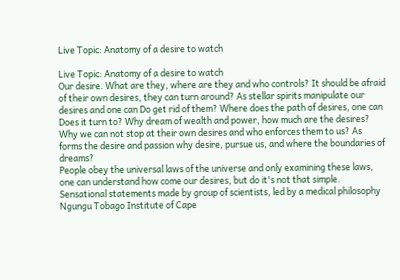Live Topic: Anatomy of a desire to watch

Live Topic: Anatomy of a desire to watch
Our desire. What are they, where are they and who controls? It should be afraid of their own desires, they can turn around? As stellar spirits manipulate our desires and one can Do get rid of them? Where does the path of desires, one can Does it turn to? Why dream of wealth and power, how much are the desires? Why we can not stop at their own desires and who enforces them to us? As forms the desire and passion why desire, pursue us, and where the boundaries of dreams?
People obey the universal laws of the universe and only examining these laws, one can understand how come our desires, but do it's not that simple.
Sensational statements made by group of scientists, led by a medical philosophy Ngungu Tobago Institute of Cape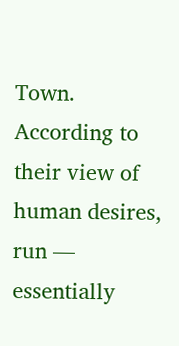Town. According to their view of human desires, run — essentially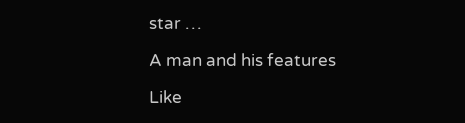star …

A man and his features

Like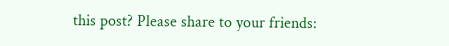this post? Please share to your friends: